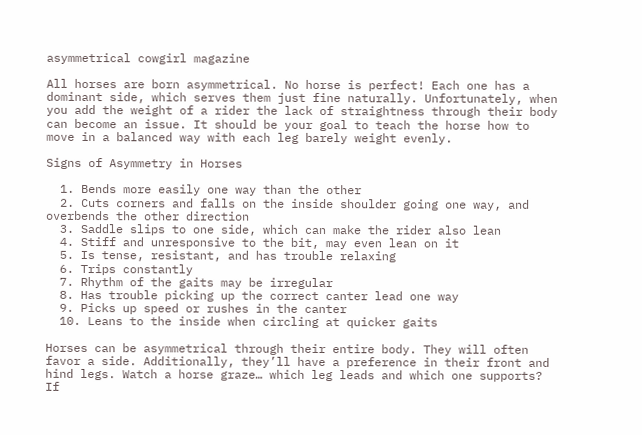asymmetrical cowgirl magazine

All horses are born asymmetrical. No horse is perfect! Each one has a dominant side, which serves them just fine naturally. Unfortunately, when you add the weight of a rider the lack of straightness through their body can become an issue. It should be your goal to teach the horse how to move in a balanced way with each leg barely weight evenly.

Signs of Asymmetry in Horses

  1. Bends more easily one way than the other
  2. Cuts corners and falls on the inside shoulder going one way, and overbends the other direction
  3. Saddle slips to one side, which can make the rider also lean
  4. Stiff and unresponsive to the bit, may even lean on it
  5. Is tense, resistant, and has trouble relaxing
  6. Trips constantly
  7. Rhythm of the gaits may be irregular
  8. Has trouble picking up the correct canter lead one way
  9. Picks up speed or rushes in the canter
  10. Leans to the inside when circling at quicker gaits

Horses can be asymmetrical through their entire body. They will often favor a side. Additionally, they’ll have a preference in their front and hind legs. Watch a horse graze… which leg leads and which one supports? If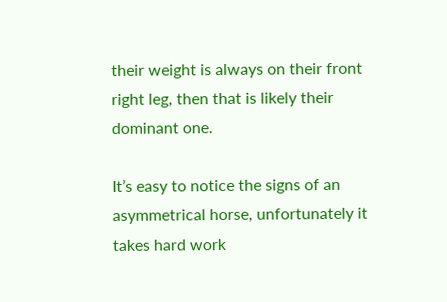their weight is always on their front right leg, then that is likely their dominant one.

It’s easy to notice the signs of an asymmetrical horse, unfortunately it takes hard work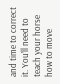and time to correct it. You’ll need to teach your horse how to move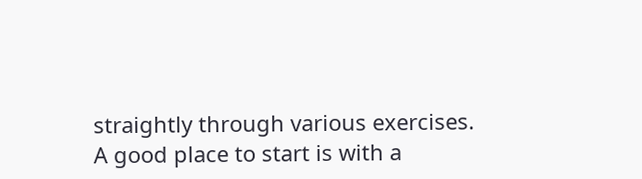straightly through various exercises. A good place to start is with a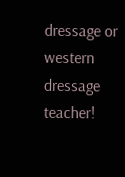dressage or western dressage teacher!